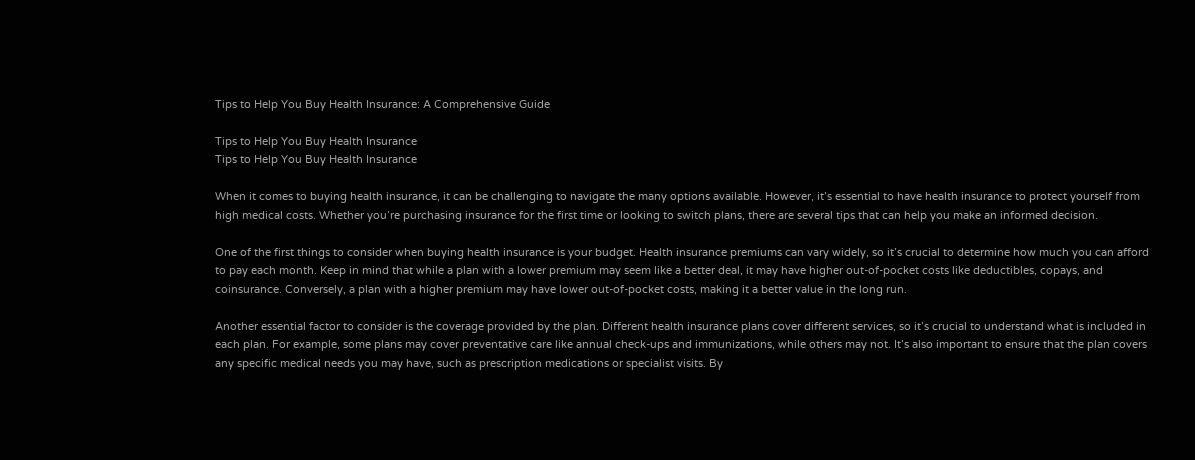Tips to Help You Buy Health Insurance: A Comprehensive Guide

Tips to Help You Buy Health Insurance
Tips to Help You Buy Health Insurance

When it comes to buying health insurance, it can be challenging to navigate the many options available. However, it’s essential to have health insurance to protect yourself from high medical costs. Whether you’re purchasing insurance for the first time or looking to switch plans, there are several tips that can help you make an informed decision.

One of the first things to consider when buying health insurance is your budget. Health insurance premiums can vary widely, so it’s crucial to determine how much you can afford to pay each month. Keep in mind that while a plan with a lower premium may seem like a better deal, it may have higher out-of-pocket costs like deductibles, copays, and coinsurance. Conversely, a plan with a higher premium may have lower out-of-pocket costs, making it a better value in the long run.

Another essential factor to consider is the coverage provided by the plan. Different health insurance plans cover different services, so it’s crucial to understand what is included in each plan. For example, some plans may cover preventative care like annual check-ups and immunizations, while others may not. It’s also important to ensure that the plan covers any specific medical needs you may have, such as prescription medications or specialist visits. By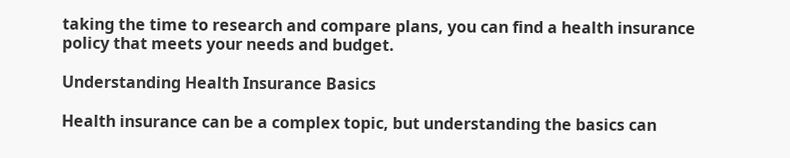taking the time to research and compare plans, you can find a health insurance policy that meets your needs and budget.

Understanding Health Insurance Basics

Health insurance can be a complex topic, but understanding the basics can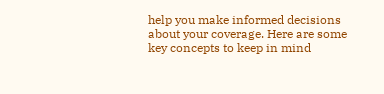help you make informed decisions about your coverage. Here are some key concepts to keep in mind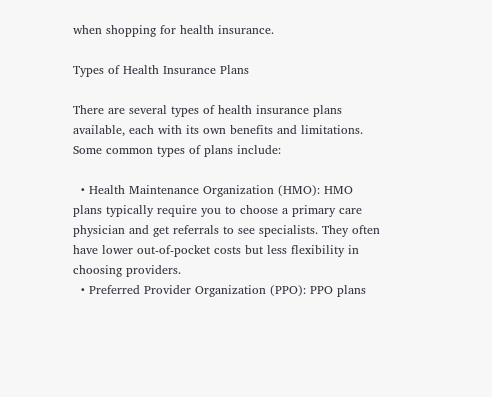when shopping for health insurance.

Types of Health Insurance Plans

There are several types of health insurance plans available, each with its own benefits and limitations. Some common types of plans include:

  • Health Maintenance Organization (HMO): HMO plans typically require you to choose a primary care physician and get referrals to see specialists. They often have lower out-of-pocket costs but less flexibility in choosing providers.
  • Preferred Provider Organization (PPO): PPO plans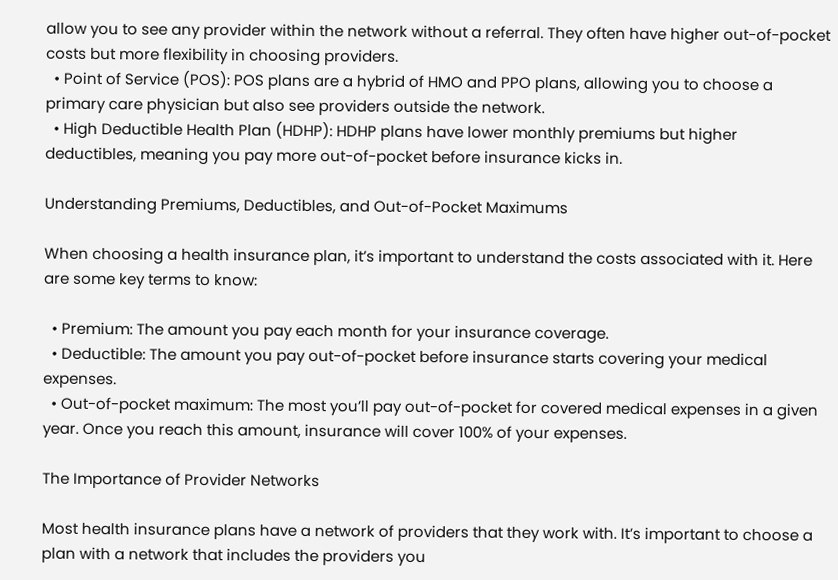allow you to see any provider within the network without a referral. They often have higher out-of-pocket costs but more flexibility in choosing providers.
  • Point of Service (POS): POS plans are a hybrid of HMO and PPO plans, allowing you to choose a primary care physician but also see providers outside the network.
  • High Deductible Health Plan (HDHP): HDHP plans have lower monthly premiums but higher deductibles, meaning you pay more out-of-pocket before insurance kicks in.

Understanding Premiums, Deductibles, and Out-of-Pocket Maximums

When choosing a health insurance plan, it’s important to understand the costs associated with it. Here are some key terms to know:

  • Premium: The amount you pay each month for your insurance coverage.
  • Deductible: The amount you pay out-of-pocket before insurance starts covering your medical expenses.
  • Out-of-pocket maximum: The most you’ll pay out-of-pocket for covered medical expenses in a given year. Once you reach this amount, insurance will cover 100% of your expenses.

The Importance of Provider Networks

Most health insurance plans have a network of providers that they work with. It’s important to choose a plan with a network that includes the providers you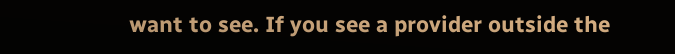want to see. If you see a provider outside the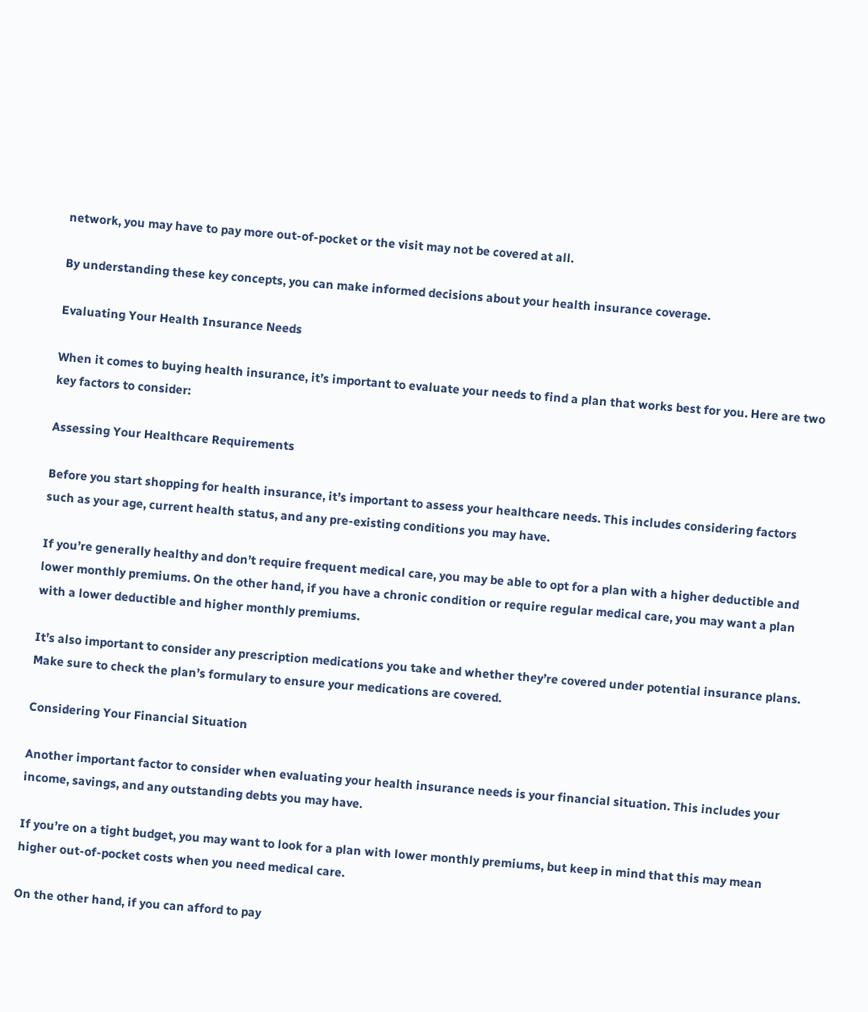network, you may have to pay more out-of-pocket or the visit may not be covered at all.

By understanding these key concepts, you can make informed decisions about your health insurance coverage.

Evaluating Your Health Insurance Needs

When it comes to buying health insurance, it’s important to evaluate your needs to find a plan that works best for you. Here are two key factors to consider:

Assessing Your Healthcare Requirements

Before you start shopping for health insurance, it’s important to assess your healthcare needs. This includes considering factors such as your age, current health status, and any pre-existing conditions you may have.

If you’re generally healthy and don’t require frequent medical care, you may be able to opt for a plan with a higher deductible and lower monthly premiums. On the other hand, if you have a chronic condition or require regular medical care, you may want a plan with a lower deductible and higher monthly premiums.

It’s also important to consider any prescription medications you take and whether they’re covered under potential insurance plans. Make sure to check the plan’s formulary to ensure your medications are covered.

Considering Your Financial Situation

Another important factor to consider when evaluating your health insurance needs is your financial situation. This includes your income, savings, and any outstanding debts you may have.

If you’re on a tight budget, you may want to look for a plan with lower monthly premiums, but keep in mind that this may mean higher out-of-pocket costs when you need medical care.

On the other hand, if you can afford to pay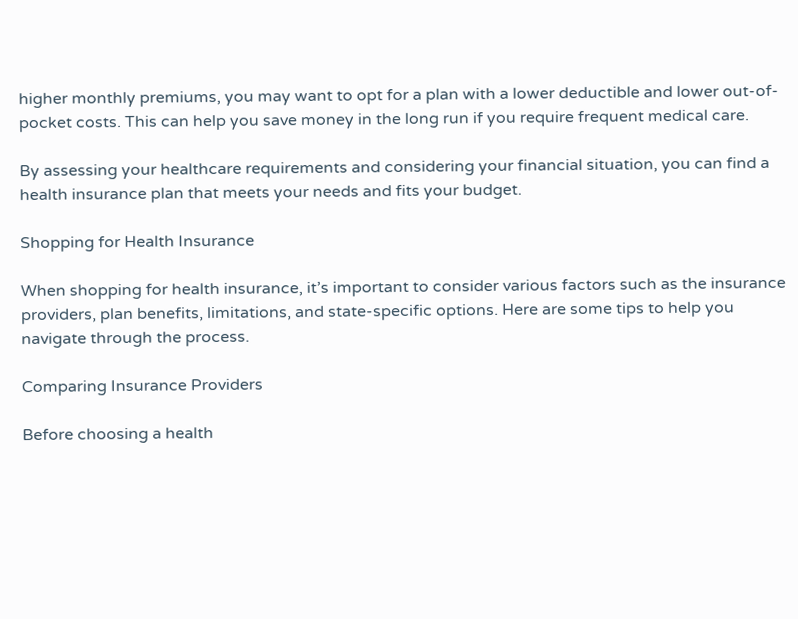higher monthly premiums, you may want to opt for a plan with a lower deductible and lower out-of-pocket costs. This can help you save money in the long run if you require frequent medical care.

By assessing your healthcare requirements and considering your financial situation, you can find a health insurance plan that meets your needs and fits your budget.

Shopping for Health Insurance

When shopping for health insurance, it’s important to consider various factors such as the insurance providers, plan benefits, limitations, and state-specific options. Here are some tips to help you navigate through the process.

Comparing Insurance Providers

Before choosing a health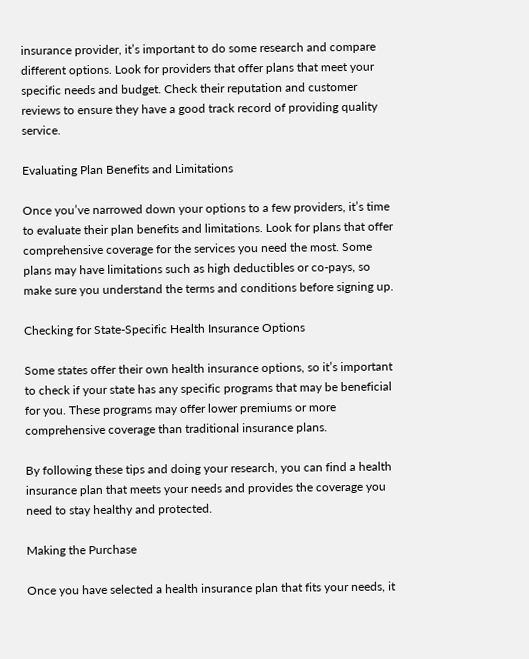insurance provider, it’s important to do some research and compare different options. Look for providers that offer plans that meet your specific needs and budget. Check their reputation and customer reviews to ensure they have a good track record of providing quality service.

Evaluating Plan Benefits and Limitations

Once you’ve narrowed down your options to a few providers, it’s time to evaluate their plan benefits and limitations. Look for plans that offer comprehensive coverage for the services you need the most. Some plans may have limitations such as high deductibles or co-pays, so make sure you understand the terms and conditions before signing up.

Checking for State-Specific Health Insurance Options

Some states offer their own health insurance options, so it’s important to check if your state has any specific programs that may be beneficial for you. These programs may offer lower premiums or more comprehensive coverage than traditional insurance plans.

By following these tips and doing your research, you can find a health insurance plan that meets your needs and provides the coverage you need to stay healthy and protected.

Making the Purchase

Once you have selected a health insurance plan that fits your needs, it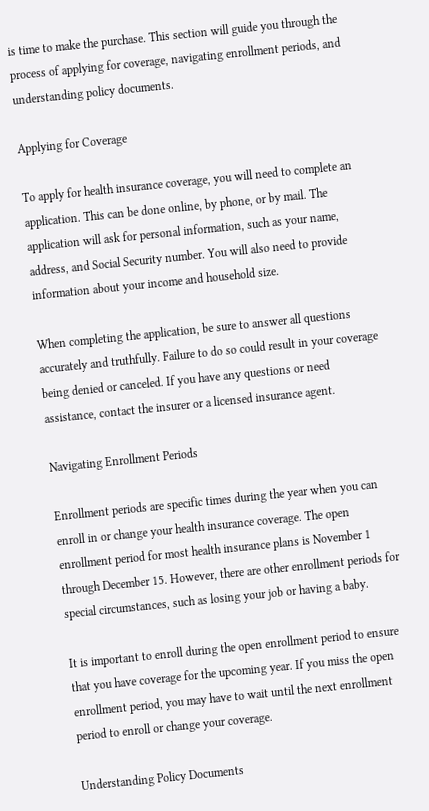is time to make the purchase. This section will guide you through the process of applying for coverage, navigating enrollment periods, and understanding policy documents.

Applying for Coverage

To apply for health insurance coverage, you will need to complete an application. This can be done online, by phone, or by mail. The application will ask for personal information, such as your name, address, and Social Security number. You will also need to provide information about your income and household size.

When completing the application, be sure to answer all questions accurately and truthfully. Failure to do so could result in your coverage being denied or canceled. If you have any questions or need assistance, contact the insurer or a licensed insurance agent.

Navigating Enrollment Periods

Enrollment periods are specific times during the year when you can enroll in or change your health insurance coverage. The open enrollment period for most health insurance plans is November 1 through December 15. However, there are other enrollment periods for special circumstances, such as losing your job or having a baby.

It is important to enroll during the open enrollment period to ensure that you have coverage for the upcoming year. If you miss the open enrollment period, you may have to wait until the next enrollment period to enroll or change your coverage.

Understanding Policy Documents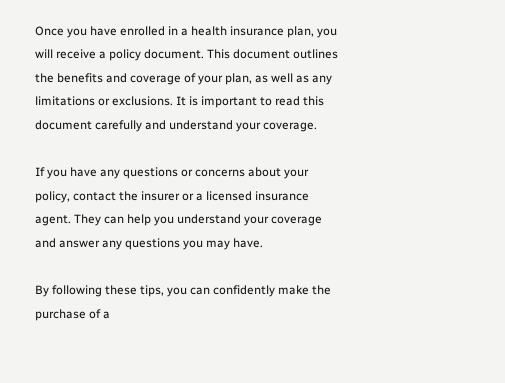Once you have enrolled in a health insurance plan, you will receive a policy document. This document outlines the benefits and coverage of your plan, as well as any limitations or exclusions. It is important to read this document carefully and understand your coverage.

If you have any questions or concerns about your policy, contact the insurer or a licensed insurance agent. They can help you understand your coverage and answer any questions you may have.

By following these tips, you can confidently make the purchase of a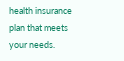health insurance plan that meets your needs.